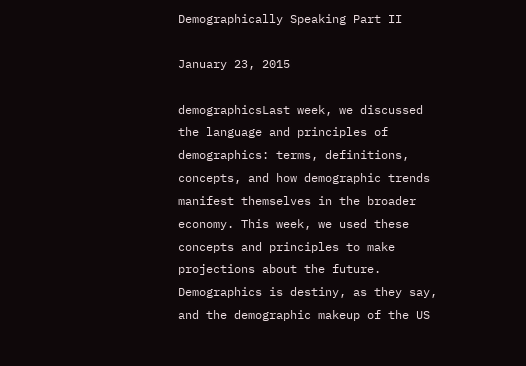Demographically Speaking Part II

January 23, 2015

demographicsLast week, we discussed the language and principles of demographics: terms, definitions, concepts, and how demographic trends manifest themselves in the broader economy. This week, we used these concepts and principles to make projections about the future. Demographics is destiny, as they say, and the demographic makeup of the US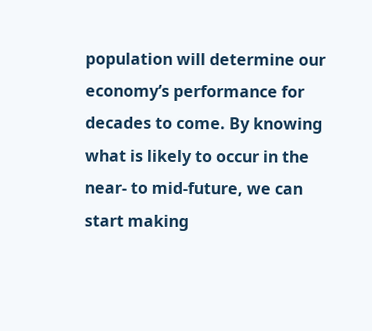population will determine our economy’s performance for decades to come. By knowing what is likely to occur in the near- to mid-future, we can start making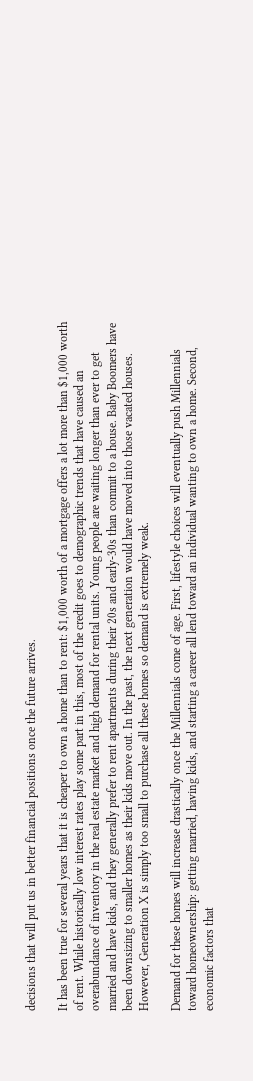decisions that will put us in better financial positions once the future arrives.

It has been true for several years that it is cheaper to own a home than to rent: $1,000 worth of a mortgage offers a lot more than $1,000 worth of rent. While historically low interest rates play some part in this, most of the credit goes to demographic trends that have caused an overabundance of inventory in the real estate market and high demand for rental units. Young people are waiting longer than ever to get married and have kids, and they generally prefer to rent apartments during their 20s and early-30s than commit to a house. Baby Boomers have been downsizing to smaller homes as their kids move out. In the past, the next generation would have moved into those vacated houses. However, Generation X is simply too small to purchase all these homes so demand is extremely weak.

Demand for these homes will increase drastically once the Millennials come of age. First, lifestyle choices will eventually push Millennials toward homeownership: getting married, having kids, and starting a career all lend toward an individual wanting to own a home. Second, economic factors that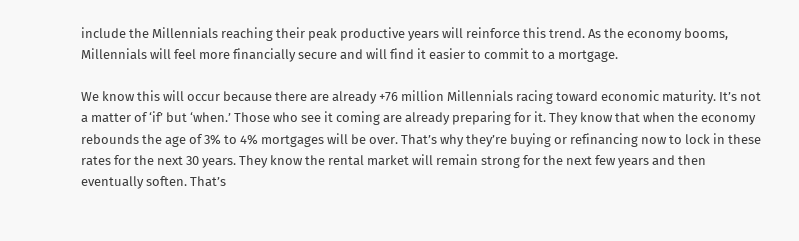include the Millennials reaching their peak productive years will reinforce this trend. As the economy booms, Millennials will feel more financially secure and will find it easier to commit to a mortgage.

We know this will occur because there are already +76 million Millennials racing toward economic maturity. It’s not a matter of ‘if’ but ‘when.’ Those who see it coming are already preparing for it. They know that when the economy rebounds the age of 3% to 4% mortgages will be over. That’s why they’re buying or refinancing now to lock in these rates for the next 30 years. They know the rental market will remain strong for the next few years and then eventually soften. That’s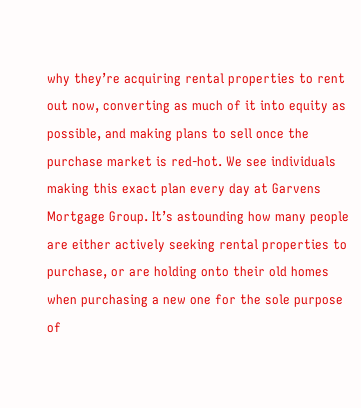why they’re acquiring rental properties to rent out now, converting as much of it into equity as possible, and making plans to sell once the purchase market is red-hot. We see individuals making this exact plan every day at Garvens Mortgage Group. It’s astounding how many people are either actively seeking rental properties to purchase, or are holding onto their old homes when purchasing a new one for the sole purpose of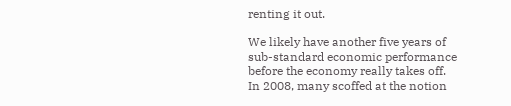renting it out.

We likely have another five years of sub-standard economic performance before the economy really takes off. In 2008, many scoffed at the notion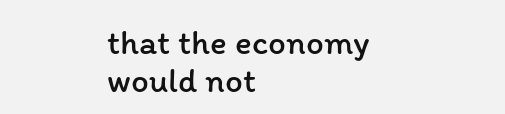that the economy would not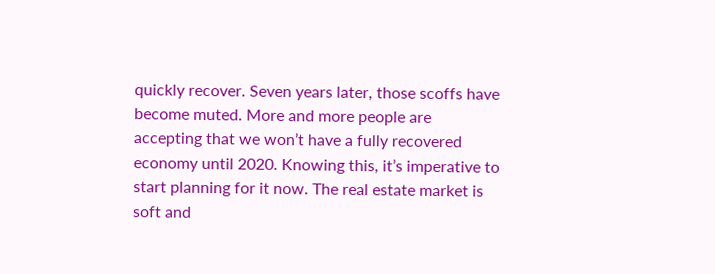quickly recover. Seven years later, those scoffs have become muted. More and more people are accepting that we won’t have a fully recovered economy until 2020. Knowing this, it’s imperative to start planning for it now. The real estate market is soft and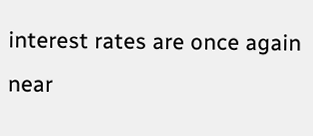interest rates are once again near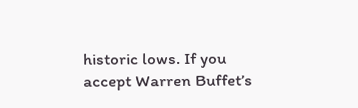historic lows. If you accept Warren Buffet’s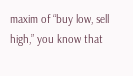maxim of “buy low, sell high,” you know that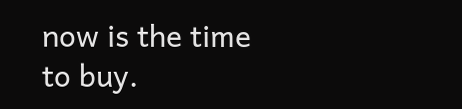now is the time to buy.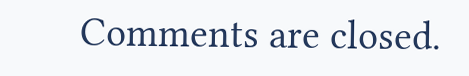Comments are closed.